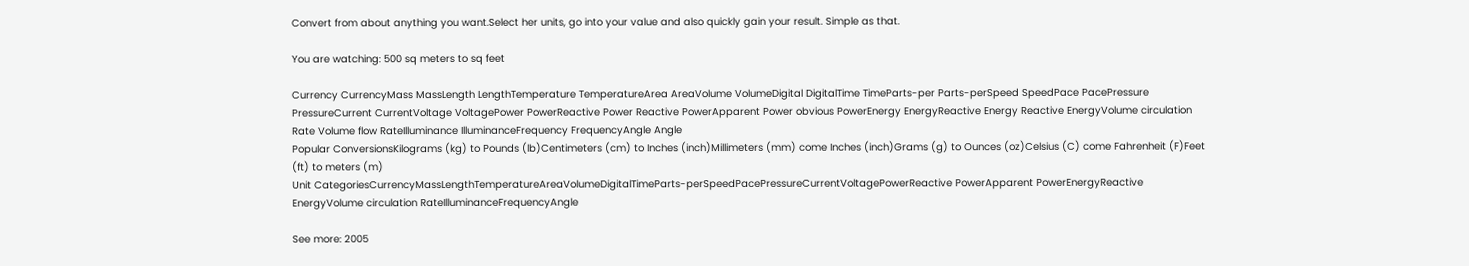Convert from about anything you want.Select her units, go into your value and also quickly gain your result. Simple as that.

You are watching: 500 sq meters to sq feet

Currency CurrencyMass MassLength LengthTemperature TemperatureArea AreaVolume VolumeDigital DigitalTime TimeParts-per Parts-perSpeed SpeedPace PacePressure PressureCurrent CurrentVoltage VoltagePower PowerReactive Power Reactive PowerApparent Power obvious PowerEnergy EnergyReactive Energy Reactive EnergyVolume circulation Rate Volume flow RateIlluminance IlluminanceFrequency FrequencyAngle Angle
Popular ConversionsKilograms (kg) to Pounds (lb)Centimeters (cm) to Inches (inch)Millimeters (mm) come Inches (inch)Grams (g) to Ounces (oz)Celsius (C) come Fahrenheit (F)Feet (ft) to meters (m)
Unit CategoriesCurrencyMassLengthTemperatureAreaVolumeDigitalTimeParts-perSpeedPacePressureCurrentVoltagePowerReactive PowerApparent PowerEnergyReactive EnergyVolume circulation RateIlluminanceFrequencyAngle

See more: 2005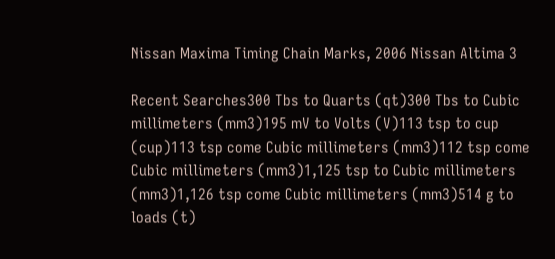Nissan Maxima Timing Chain Marks, 2006 Nissan Altima 3

Recent Searches300 Tbs to Quarts (qt)300 Tbs to Cubic millimeters (mm3)195 mV to Volts (V)113 tsp to cup (cup)113 tsp come Cubic millimeters (mm3)112 tsp come Cubic millimeters (mm3)1,125 tsp to Cubic millimeters (mm3)1,126 tsp come Cubic millimeters (mm3)514 g to loads (t)